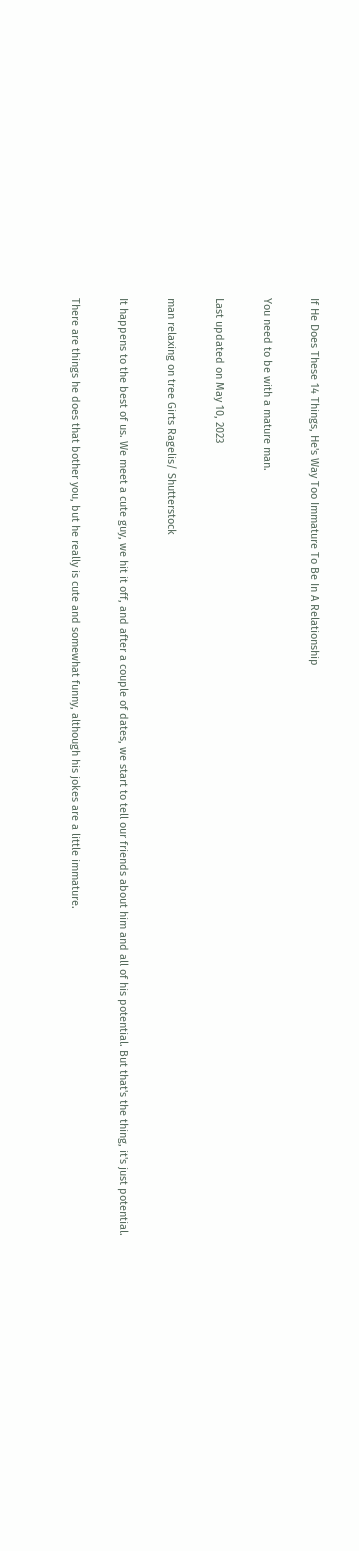If He Does These 14 Things, He's Way Too Immature To Be In A Relationship

You need to be with a mature man.

Last updated on May 10, 2023

man relaxing on tree Girts Ragelis/ Shutterstock

It happens to the best of us. We meet a cute guy, we hit it off, and after a couple of dates, we start to tell our friends about him and all of his potential. But that's the thing, it's just potential.

There are things he does that bother you, but he really is cute and somewhat funny, although his jokes are a little immature.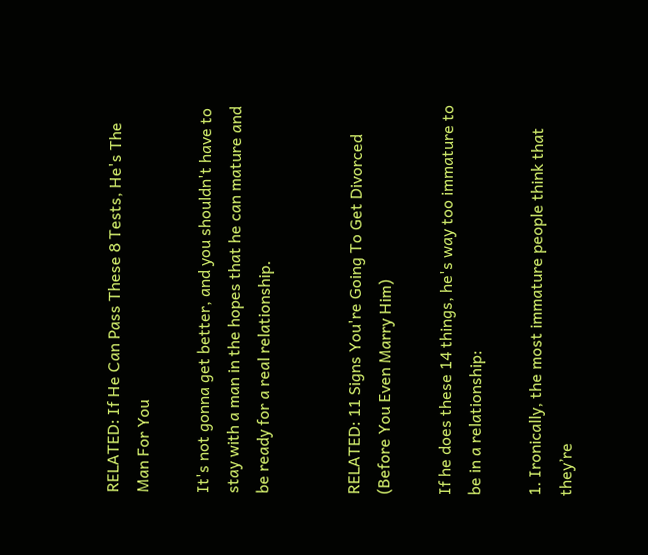RELATED: If He Can Pass These 8 Tests, He's The Man For You

It's not gonna get better, and you shouldn't have to stay with a man in the hopes that he can mature and be ready for a real relationship.


RELATED: 11 Signs You're Going To Get Divorced (Before You Even Marry Him)

If he does these 14 things, he's way too immature to be in a relationship:

1. Ironically, the most immature people think that they’re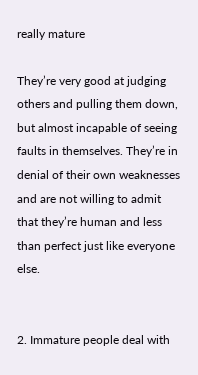really mature

They’re very good at judging others and pulling them down, but almost incapable of seeing faults in themselves. They’re in denial of their own weaknesses and are not willing to admit that they’re human and less than perfect just like everyone else.


2. Immature people deal with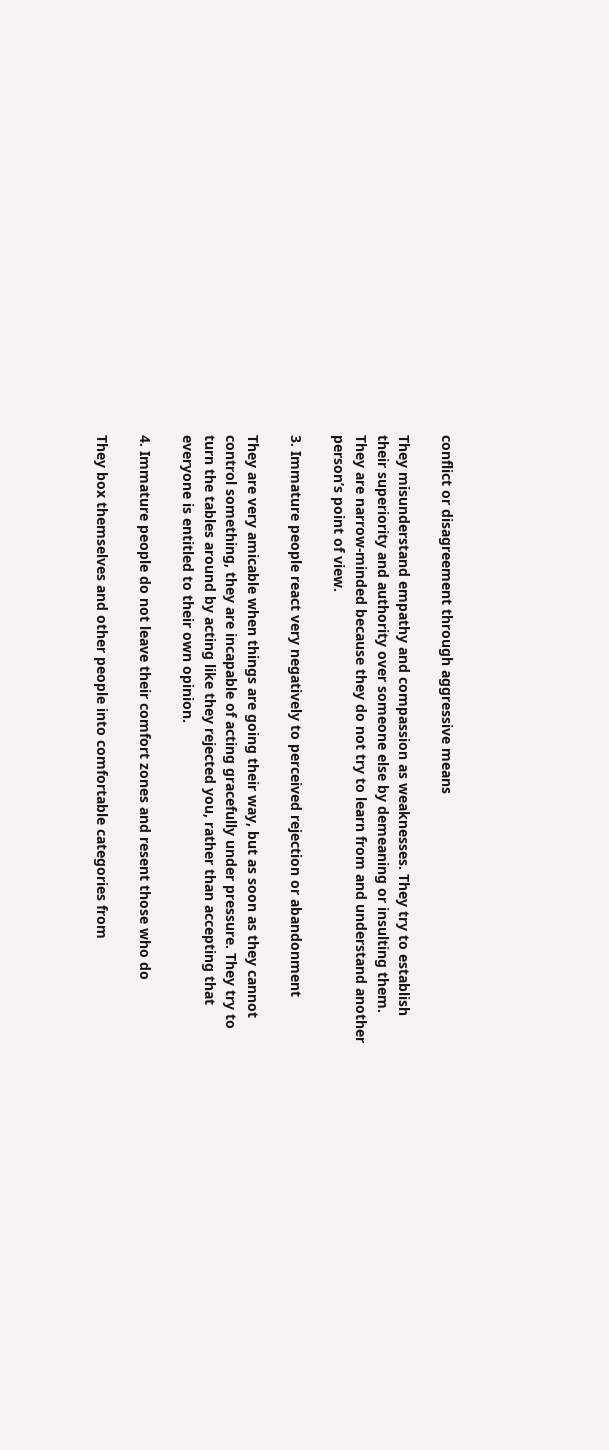conflict or disagreement through aggressive means

They misunderstand empathy and compassion as weaknesses. They try to establish their superiority and authority over someone else by demeaning or insulting them. They are narrow-minded because they do not try to learn from and understand another person’s point of view.

3. Immature people react very negatively to perceived rejection or abandonment

They are very amicable when things are going their way, but as soon as they cannot control something, they are incapable of acting gracefully under pressure. They try to turn the tables around by acting like they rejected you, rather than accepting that everyone is entitled to their own opinion.

4. Immature people do not leave their comfort zones and resent those who do

They box themselves and other people into comfortable categories from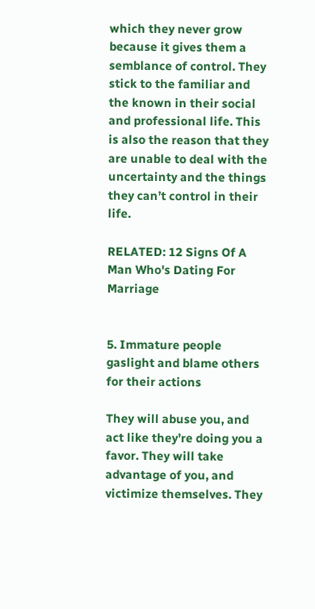which they never grow because it gives them a semblance of control. They stick to the familiar and the known in their social and professional life. This is also the reason that they are unable to deal with the uncertainty and the things they can’t control in their life.

RELATED: 12 Signs Of A Man Who's Dating For Marriage


5. Immature people gaslight and blame others for their actions

They will abuse you, and act like they’re doing you a favor. They will take advantage of you, and victimize themselves. They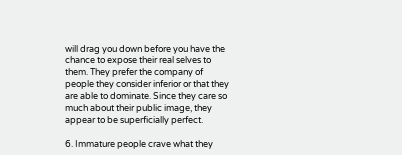will drag you down before you have the chance to expose their real selves to them. They prefer the company of people they consider inferior or that they are able to dominate. Since they care so much about their public image, they appear to be superficially perfect.

6. Immature people crave what they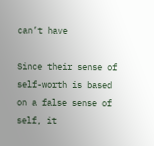can’t have

Since their sense of self-worth is based on a false sense of self, it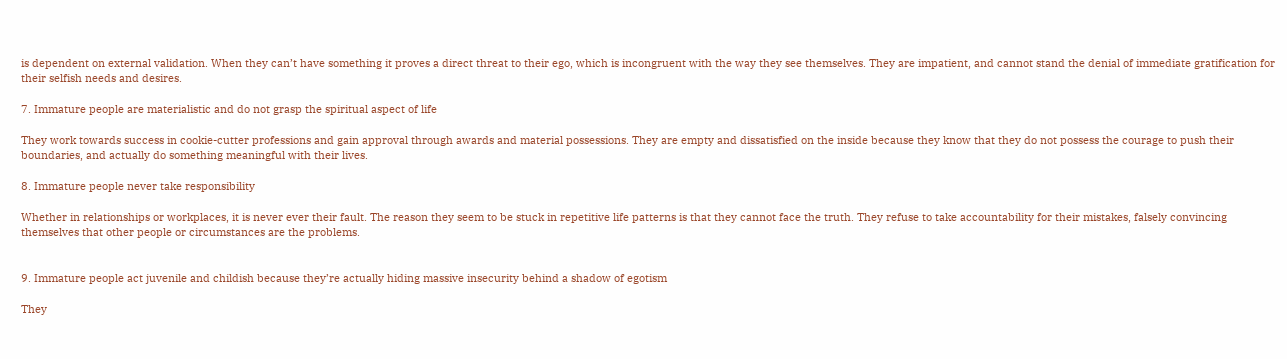is dependent on external validation. When they can’t have something it proves a direct threat to their ego, which is incongruent with the way they see themselves. They are impatient, and cannot stand the denial of immediate gratification for their selfish needs and desires.

7. Immature people are materialistic and do not grasp the spiritual aspect of life

They work towards success in cookie-cutter professions and gain approval through awards and material possessions. They are empty and dissatisfied on the inside because they know that they do not possess the courage to push their boundaries, and actually do something meaningful with their lives.

8. Immature people never take responsibility

Whether in relationships or workplaces, it is never ever their fault. The reason they seem to be stuck in repetitive life patterns is that they cannot face the truth. They refuse to take accountability for their mistakes, falsely convincing themselves that other people or circumstances are the problems.


9. Immature people act juvenile and childish because they’re actually hiding massive insecurity behind a shadow of egotism

They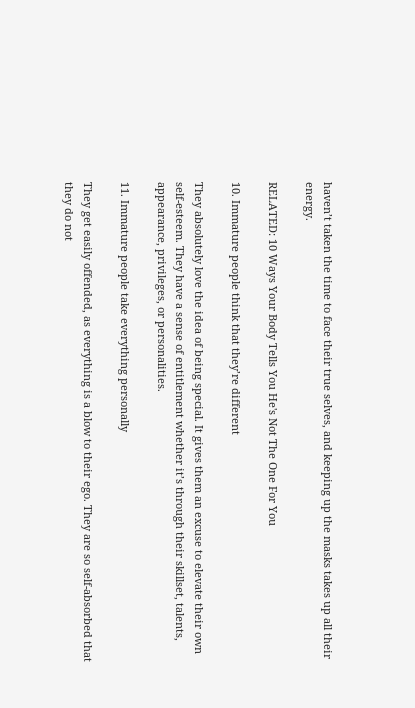haven’t taken the time to face their true selves, and keeping up the masks takes up all their energy.

RELATED: 10 Ways Your Body Tells You He's Not The One For You

10. Immature people think that they’re different

They absolutely love the idea of being special. It gives them an excuse to elevate their own self-esteem. They have a sense of entitlement whether it’s through their skillset, talents, appearance, privileges, or personalities.

11. Immature people take everything personally

They get easily offended, as everything is a blow to their ego. They are so self-absorbed that they do not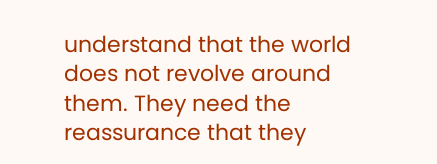understand that the world does not revolve around them. They need the reassurance that they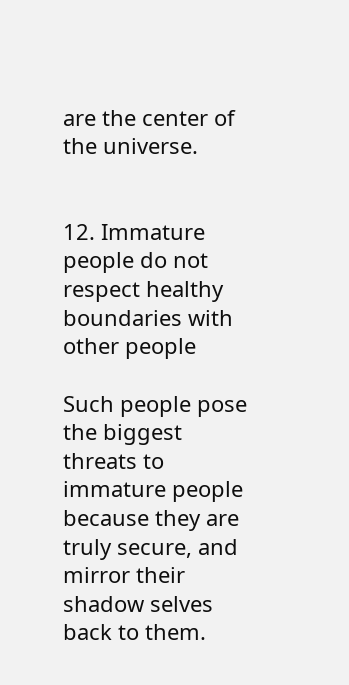are the center of the universe.


12. Immature people do not respect healthy boundaries with other people

Such people pose the biggest threats to immature people because they are truly secure, and mirror their shadow selves back to them.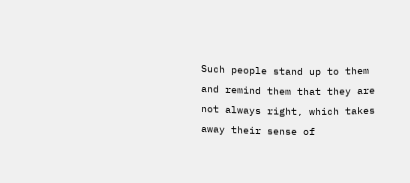Such people stand up to them and remind them that they are not always right, which takes away their sense of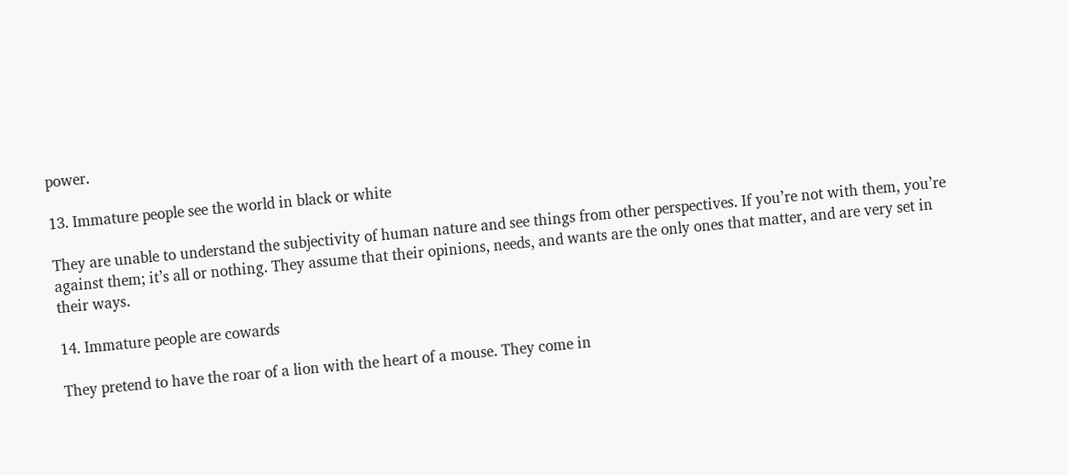power.

13. Immature people see the world in black or white

They are unable to understand the subjectivity of human nature and see things from other perspectives. If you’re not with them, you’re against them; it’s all or nothing. They assume that their opinions, needs, and wants are the only ones that matter, and are very set in their ways.

14. Immature people are cowards

They pretend to have the roar of a lion with the heart of a mouse. They come in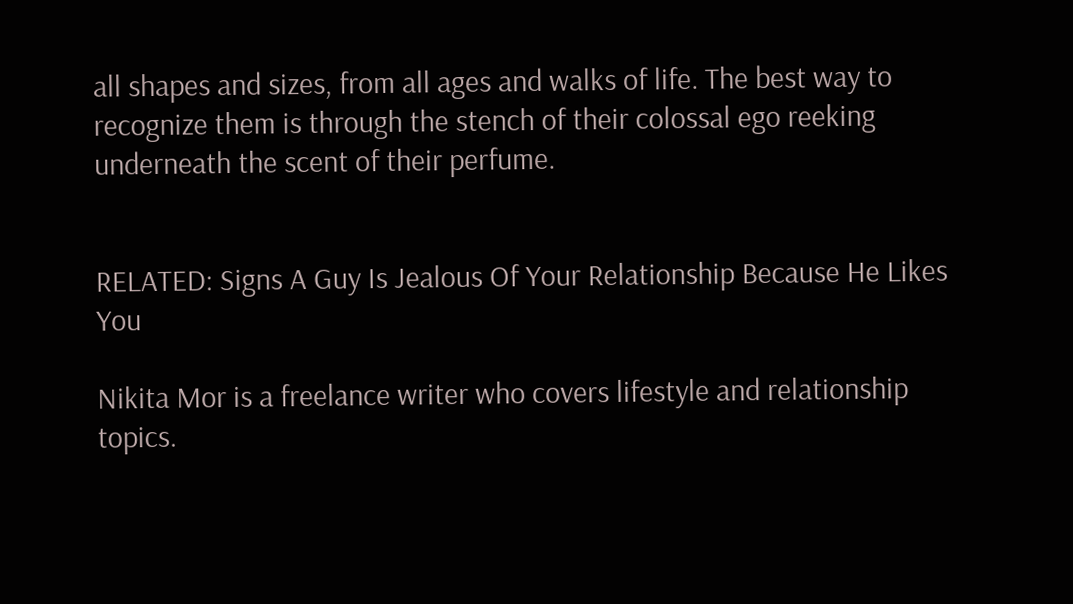all shapes and sizes, from all ages and walks of life. The best way to recognize them is through the stench of their colossal ego reeking underneath the scent of their perfume.


RELATED: Signs A Guy Is Jealous Of Your Relationship Because He Likes You

Nikita Mor is a freelance writer who covers lifestyle and relationship topics.